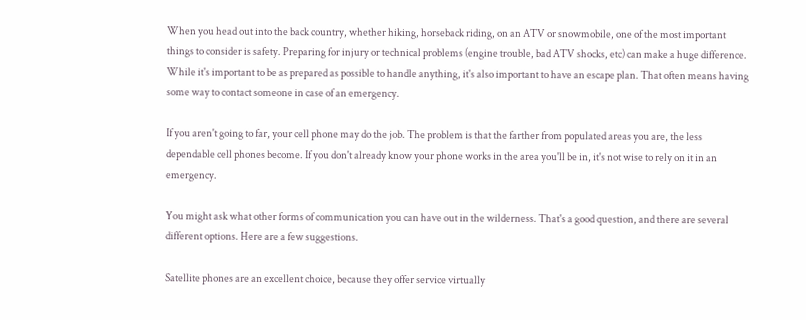When you head out into the back country, whether hiking, horseback riding, on an ATV or snowmobile, one of the most important things to consider is safety. Preparing for injury or technical problems (engine trouble, bad ATV shocks, etc) can make a huge difference. While it's important to be as prepared as possible to handle anything, it's also important to have an escape plan. That often means having some way to contact someone in case of an emergency.

If you aren't going to far, your cell phone may do the job. The problem is that the farther from populated areas you are, the less dependable cell phones become. If you don't already know your phone works in the area you'll be in, it's not wise to rely on it in an emergency.

You might ask what other forms of communication you can have out in the wilderness. That's a good question, and there are several different options. Here are a few suggestions.

Satellite phones are an excellent choice, because they offer service virtually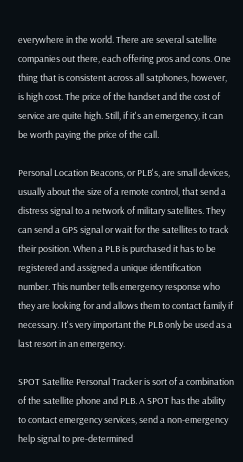everywhere in the world. There are several satellite companies out there, each offering pros and cons. One thing that is consistent across all satphones, however, is high cost. The price of the handset and the cost of service are quite high. Still, if it's an emergency, it can be worth paying the price of the call.

Personal Location Beacons, or PLB's, are small devices, usually about the size of a remote control, that send a distress signal to a network of military satellites. They can send a GPS signal or wait for the satellites to track their position. When a PLB is purchased it has to be registered and assigned a unique identification number. This number tells emergency response who they are looking for and allows them to contact family if necessary. It's very important the PLB only be used as a last resort in an emergency.

SPOT Satellite Personal Tracker is sort of a combination of the satellite phone and PLB. A SPOT has the ability to contact emergency services, send a non-emergency help signal to pre-determined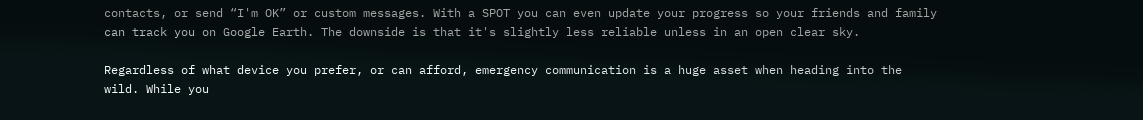contacts, or send “I'm OK” or custom messages. With a SPOT you can even update your progress so your friends and family can track you on Google Earth. The downside is that it's slightly less reliable unless in an open clear sky.

Regardless of what device you prefer, or can afford, emergency communication is a huge asset when heading into the wild. While you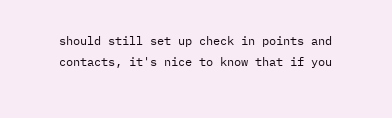should still set up check in points and contacts, it's nice to know that if you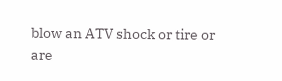blow an ATV shock or tire or are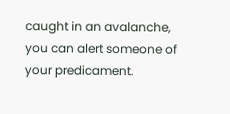caught in an avalanche, you can alert someone of your predicament.